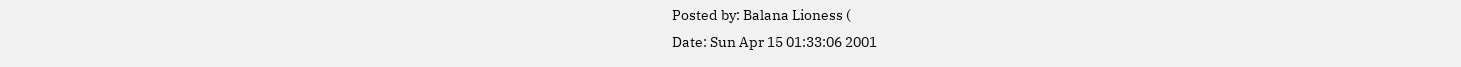Posted by: Balana Lioness (
Date: Sun Apr 15 01:33:06 2001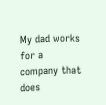My dad works for a company that does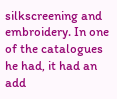silkscreening and embroidery. In one of the catalogues he had, it had an add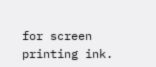for screen printing ink.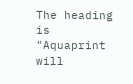The heading is "Aquaprint will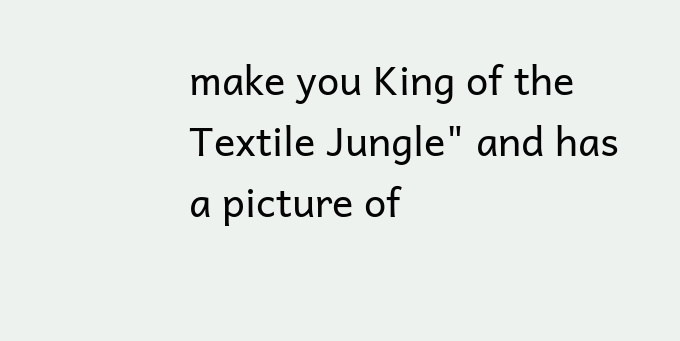make you King of the Textile Jungle" and has a picture of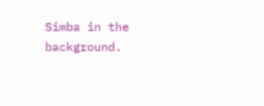Simba in the background.